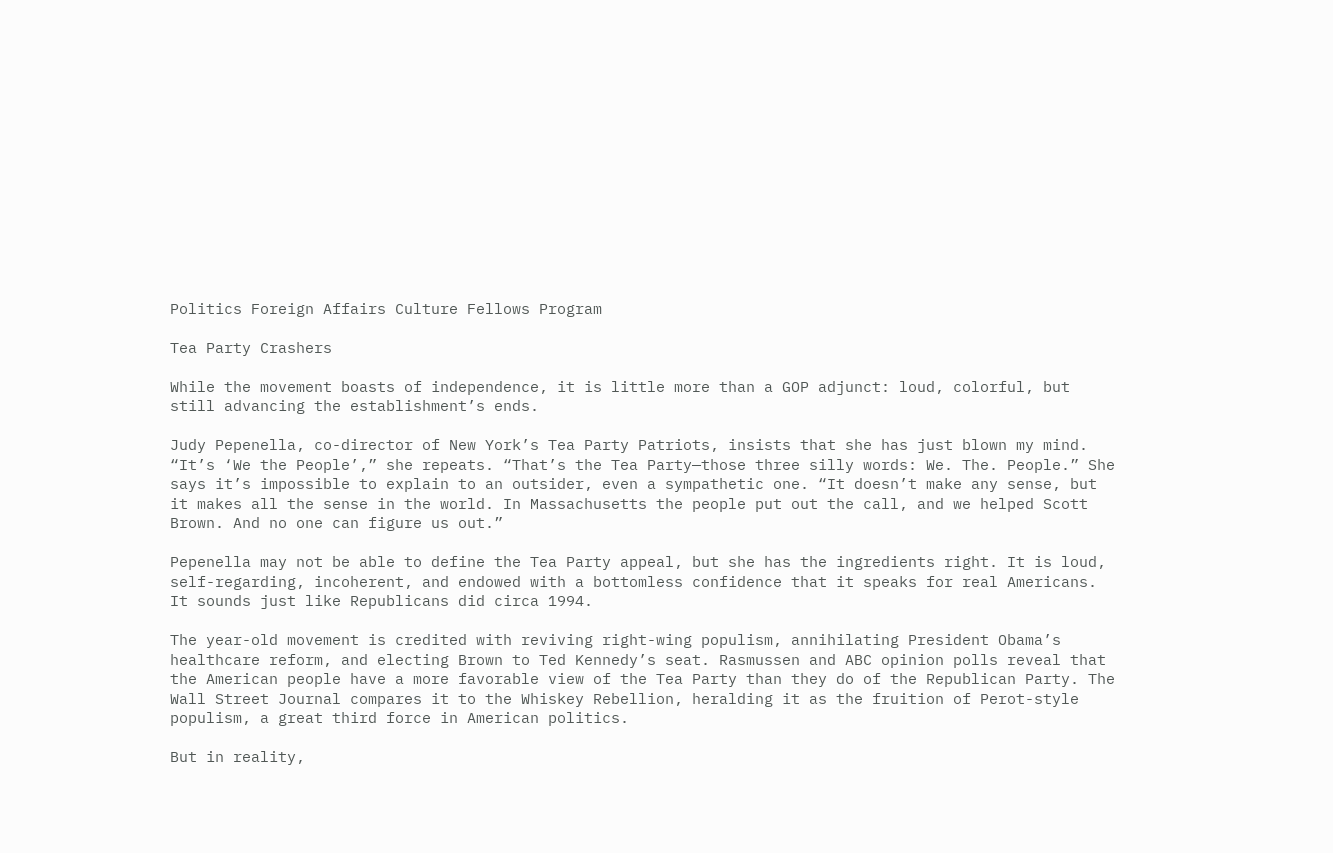Politics Foreign Affairs Culture Fellows Program

Tea Party Crashers

While the movement boasts of independence, it is little more than a GOP adjunct: loud, colorful, but still advancing the establishment’s ends.

Judy Pepenella, co-director of New York’s Tea Party Patriots, insists that she has just blown my mind. “It’s ‘We the People’,” she repeats. “That’s the Tea Party—those three silly words: We. The. People.” She says it’s impossible to explain to an outsider, even a sympathetic one. “It doesn’t make any sense, but it makes all the sense in the world. In Massachusetts the people put out the call, and we helped Scott Brown. And no one can figure us out.”

Pepenella may not be able to define the Tea Party appeal, but she has the ingredients right. It is loud, self-regarding, incoherent, and endowed with a bottomless confidence that it speaks for real Americans. It sounds just like Republicans did circa 1994.

The year-old movement is credited with reviving right-wing populism, annihilating President Obama’s healthcare reform, and electing Brown to Ted Kennedy’s seat. Rasmussen and ABC opinion polls reveal that the American people have a more favorable view of the Tea Party than they do of the Republican Party. The Wall Street Journal compares it to the Whiskey Rebellion, heralding it as the fruition of Perot-style populism, a great third force in American politics.

But in reality,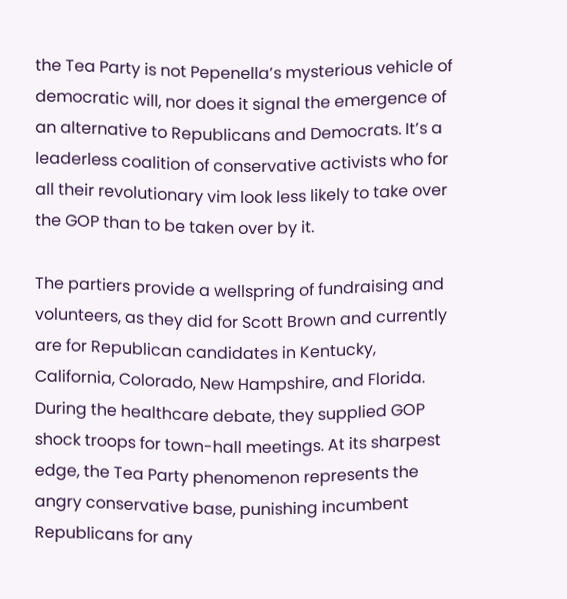the Tea Party is not Pepenella’s mysterious vehicle of democratic will, nor does it signal the emergence of an alternative to Republicans and Democrats. It’s a leaderless coalition of conservative activists who for all their revolutionary vim look less likely to take over the GOP than to be taken over by it.

The partiers provide a wellspring of fundraising and volunteers, as they did for Scott Brown and currently are for Republican candidates in Kentucky, California, Colorado, New Hampshire, and Florida. During the healthcare debate, they supplied GOP shock troops for town-hall meetings. At its sharpest edge, the Tea Party phenomenon represents the angry conservative base, punishing incumbent Republicans for any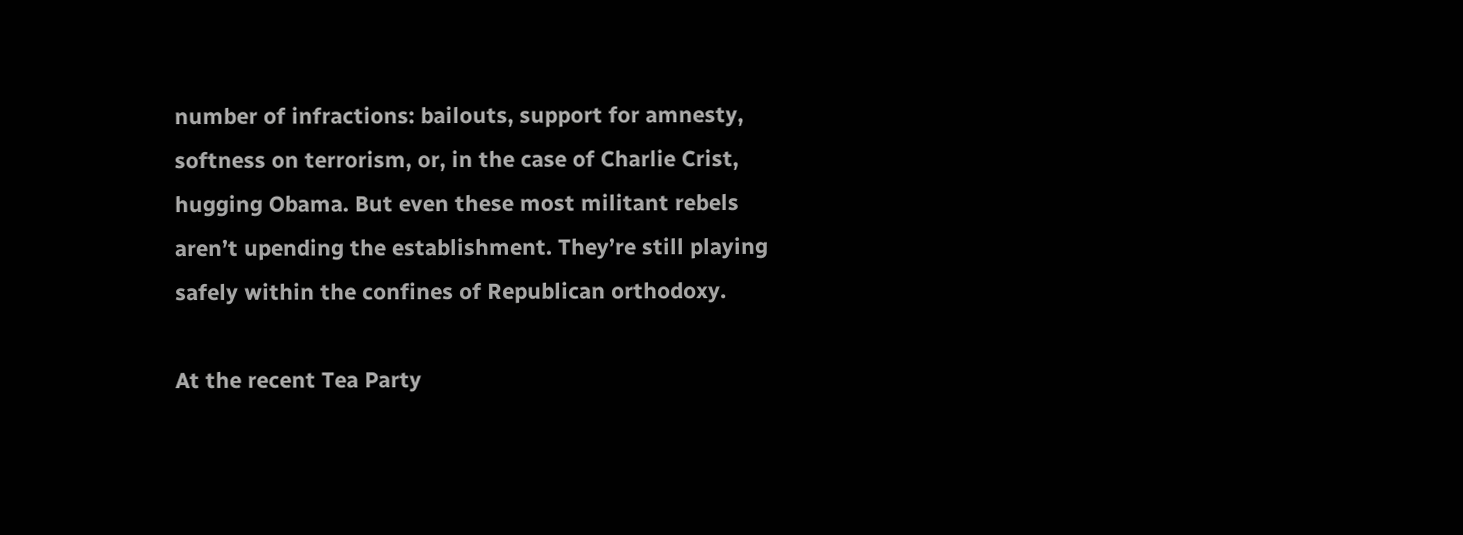number of infractions: bailouts, support for amnesty, softness on terrorism, or, in the case of Charlie Crist, hugging Obama. But even these most militant rebels aren’t upending the establishment. They’re still playing safely within the confines of Republican orthodoxy.

At the recent Tea Party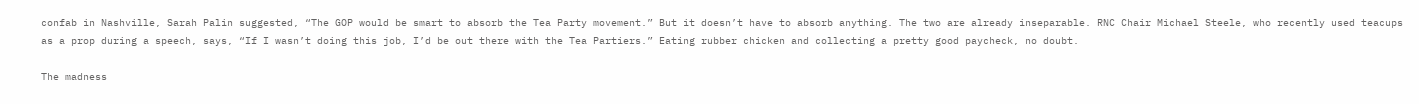confab in Nashville, Sarah Palin suggested, “The GOP would be smart to absorb the Tea Party movement.” But it doesn’t have to absorb anything. The two are already inseparable. RNC Chair Michael Steele, who recently used teacups as a prop during a speech, says, “If I wasn’t doing this job, I’d be out there with the Tea Partiers.” Eating rubber chicken and collecting a pretty good paycheck, no doubt.

The madness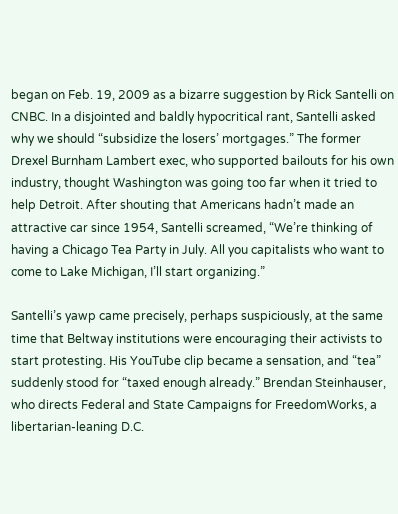began on Feb. 19, 2009 as a bizarre suggestion by Rick Santelli on CNBC. In a disjointed and baldly hypocritical rant, Santelli asked why we should “subsidize the losers’ mortgages.” The former Drexel Burnham Lambert exec, who supported bailouts for his own industry, thought Washington was going too far when it tried to help Detroit. After shouting that Americans hadn’t made an attractive car since 1954, Santelli screamed, “We’re thinking of having a Chicago Tea Party in July. All you capitalists who want to come to Lake Michigan, I’ll start organizing.”

Santelli’s yawp came precisely, perhaps suspiciously, at the same time that Beltway institutions were encouraging their activists to start protesting. His YouTube clip became a sensation, and “tea” suddenly stood for “taxed enough already.” Brendan Steinhauser, who directs Federal and State Campaigns for FreedomWorks, a libertarian-leaning D.C.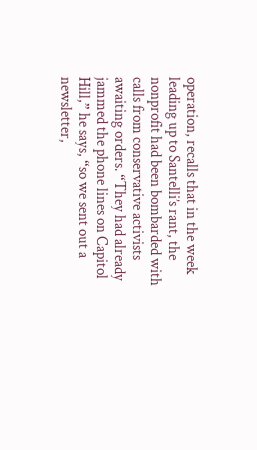operation, recalls that in the week leading up to Santelli’s rant, the nonprofit had been bombarded with calls from conservative activists awaiting orders. “They had already jammed the phone lines on Capitol Hill,” he says, “so we sent out a newsletter,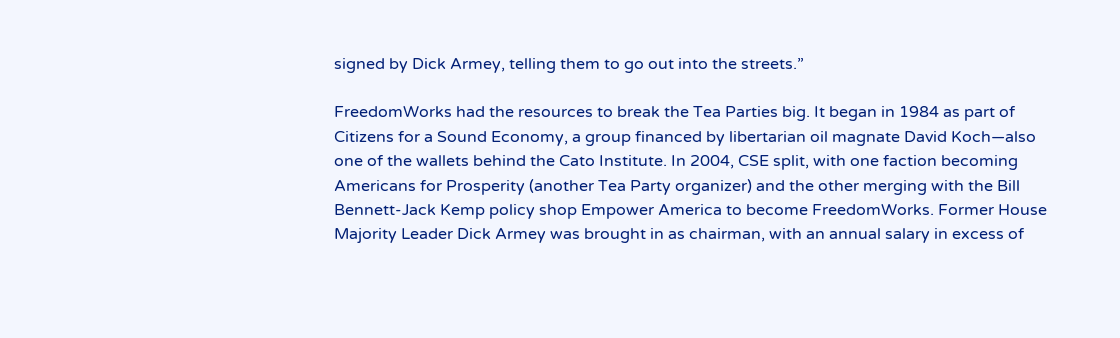signed by Dick Armey, telling them to go out into the streets.”

FreedomWorks had the resources to break the Tea Parties big. It began in 1984 as part of Citizens for a Sound Economy, a group financed by libertarian oil magnate David Koch—also one of the wallets behind the Cato Institute. In 2004, CSE split, with one faction becoming Americans for Prosperity (another Tea Party organizer) and the other merging with the Bill Bennett-Jack Kemp policy shop Empower America to become FreedomWorks. Former House Majority Leader Dick Armey was brought in as chairman, with an annual salary in excess of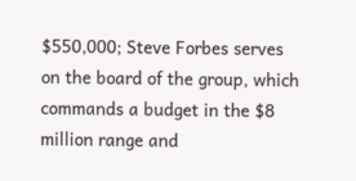$550,000; Steve Forbes serves on the board of the group, which commands a budget in the $8 million range and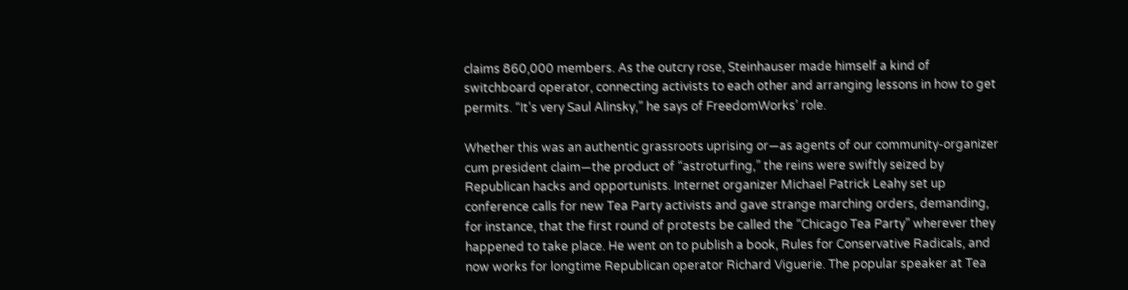claims 860,000 members. As the outcry rose, Steinhauser made himself a kind of switchboard operator, connecting activists to each other and arranging lessons in how to get permits. “It’s very Saul Alinsky,” he says of FreedomWorks’ role.

Whether this was an authentic grassroots uprising or—as agents of our community-organizer cum president claim—the product of “astroturfing,” the reins were swiftly seized by Republican hacks and opportunists. Internet organizer Michael Patrick Leahy set up conference calls for new Tea Party activists and gave strange marching orders, demanding, for instance, that the first round of protests be called the “Chicago Tea Party” wherever they happened to take place. He went on to publish a book, Rules for Conservative Radicals, and now works for longtime Republican operator Richard Viguerie. The popular speaker at Tea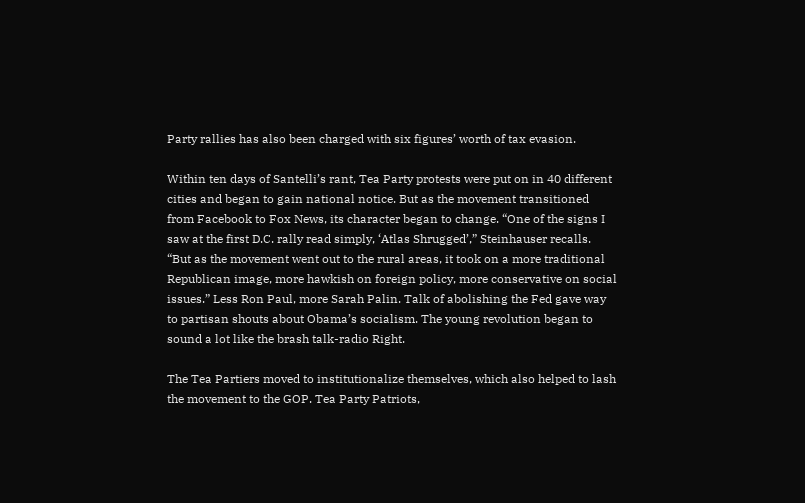Party rallies has also been charged with six figures’ worth of tax evasion.

Within ten days of Santelli’s rant, Tea Party protests were put on in 40 different cities and began to gain national notice. But as the movement transitioned from Facebook to Fox News, its character began to change. “One of the signs I saw at the first D.C. rally read simply, ‘Atlas Shrugged’,” Steinhauser recalls. “But as the movement went out to the rural areas, it took on a more traditional Republican image, more hawkish on foreign policy, more conservative on social issues.” Less Ron Paul, more Sarah Palin. Talk of abolishing the Fed gave way to partisan shouts about Obama’s socialism. The young revolution began to sound a lot like the brash talk-radio Right.

The Tea Partiers moved to institutionalize themselves, which also helped to lash the movement to the GOP. Tea Party Patriots,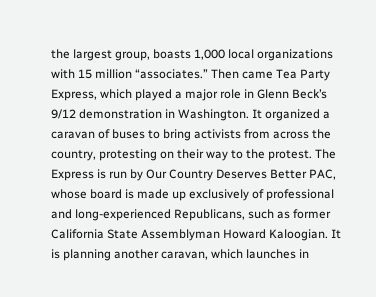the largest group, boasts 1,000 local organizations with 15 million “associates.” Then came Tea Party Express, which played a major role in Glenn Beck’s 9/12 demonstration in Washington. It organized a caravan of buses to bring activists from across the country, protesting on their way to the protest. The Express is run by Our Country Deserves Better PAC, whose board is made up exclusively of professional and long-experienced Republicans, such as former California State Assemblyman Howard Kaloogian. It is planning another caravan, which launches in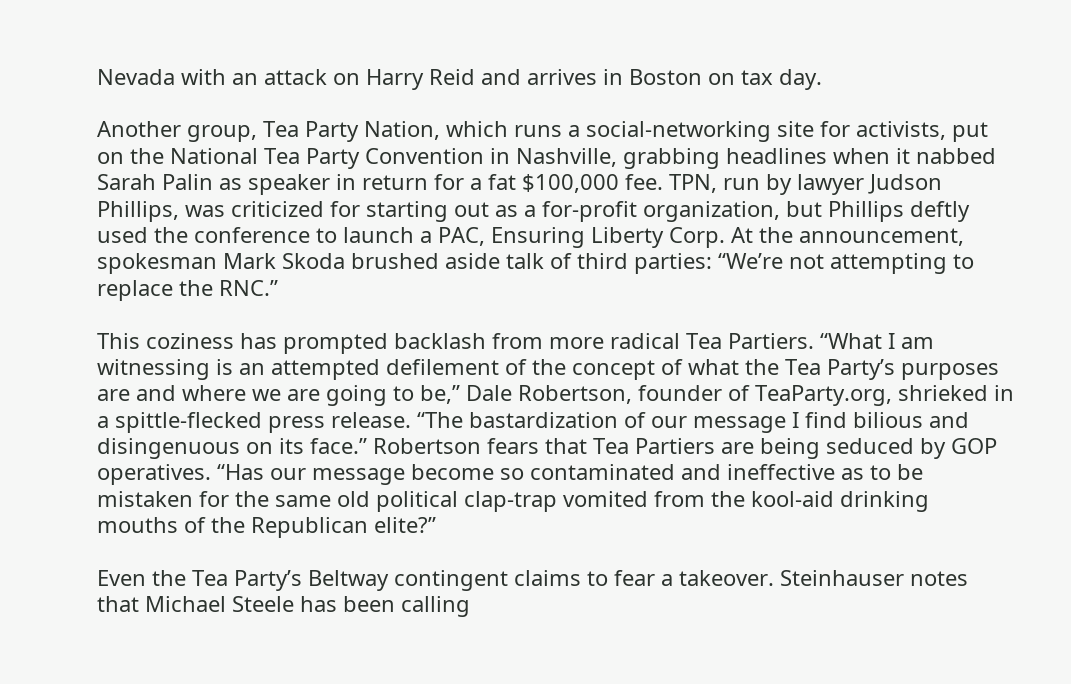Nevada with an attack on Harry Reid and arrives in Boston on tax day.

Another group, Tea Party Nation, which runs a social-networking site for activists, put on the National Tea Party Convention in Nashville, grabbing headlines when it nabbed Sarah Palin as speaker in return for a fat $100,000 fee. TPN, run by lawyer Judson Phillips, was criticized for starting out as a for-profit organization, but Phillips deftly used the conference to launch a PAC, Ensuring Liberty Corp. At the announcement, spokesman Mark Skoda brushed aside talk of third parties: “We’re not attempting to replace the RNC.”

This coziness has prompted backlash from more radical Tea Partiers. “What I am witnessing is an attempted defilement of the concept of what the Tea Party’s purposes are and where we are going to be,” Dale Robertson, founder of TeaParty.org, shrieked in a spittle-flecked press release. “The bastardization of our message I find bilious and disingenuous on its face.” Robertson fears that Tea Partiers are being seduced by GOP operatives. “Has our message become so contaminated and ineffective as to be mistaken for the same old political clap-trap vomited from the kool-aid drinking mouths of the Republican elite?”

Even the Tea Party’s Beltway contingent claims to fear a takeover. Steinhauser notes that Michael Steele has been calling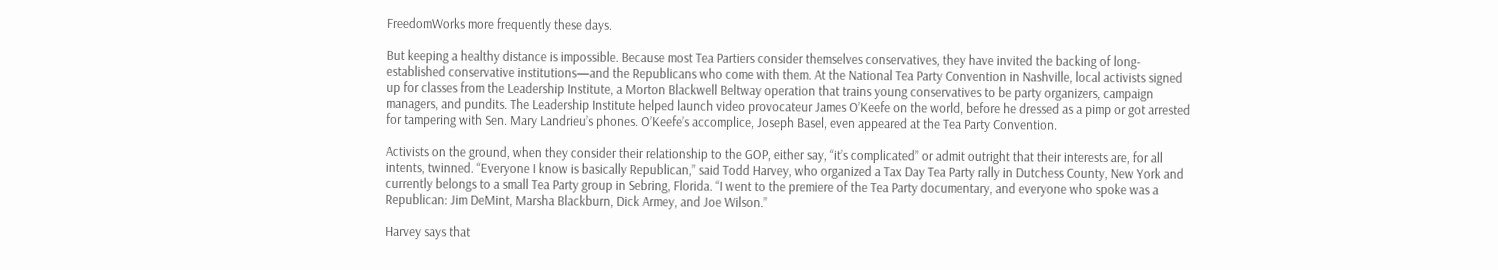FreedomWorks more frequently these days.

But keeping a healthy distance is impossible. Because most Tea Partiers consider themselves conservatives, they have invited the backing of long-established conservative institutions—and the Republicans who come with them. At the National Tea Party Convention in Nashville, local activists signed up for classes from the Leadership Institute, a Morton Blackwell Beltway operation that trains young conservatives to be party organizers, campaign managers, and pundits. The Leadership Institute helped launch video provocateur James O’Keefe on the world, before he dressed as a pimp or got arrested for tampering with Sen. Mary Landrieu’s phones. O’Keefe’s accomplice, Joseph Basel, even appeared at the Tea Party Convention.

Activists on the ground, when they consider their relationship to the GOP, either say, “it’s complicated” or admit outright that their interests are, for all intents, twinned. “Everyone I know is basically Republican,” said Todd Harvey, who organized a Tax Day Tea Party rally in Dutchess County, New York and currently belongs to a small Tea Party group in Sebring, Florida. “I went to the premiere of the Tea Party documentary, and everyone who spoke was a Republican: Jim DeMint, Marsha Blackburn, Dick Armey, and Joe Wilson.”

Harvey says that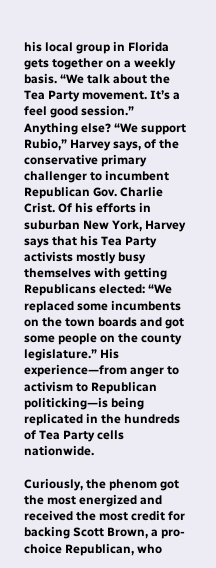his local group in Florida gets together on a weekly basis. “We talk about the Tea Party movement. It’s a feel good session.” Anything else? “We support Rubio,” Harvey says, of the conservative primary challenger to incumbent Republican Gov. Charlie Crist. Of his efforts in suburban New York, Harvey says that his Tea Party activists mostly busy themselves with getting Republicans elected: “We replaced some incumbents on the town boards and got some people on the county legislature.” His experience—from anger to activism to Republican politicking—is being replicated in the hundreds of Tea Party cells nationwide.

Curiously, the phenom got the most energized and received the most credit for backing Scott Brown, a pro-choice Republican, who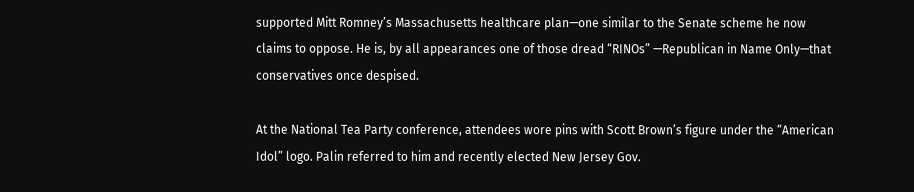supported Mitt Romney’s Massachusetts healthcare plan—one similar to the Senate scheme he now claims to oppose. He is, by all appearances one of those dread “RINOs” —Republican in Name Only—that conservatives once despised.

At the National Tea Party conference, attendees wore pins with Scott Brown’s figure under the “American Idol” logo. Palin referred to him and recently elected New Jersey Gov.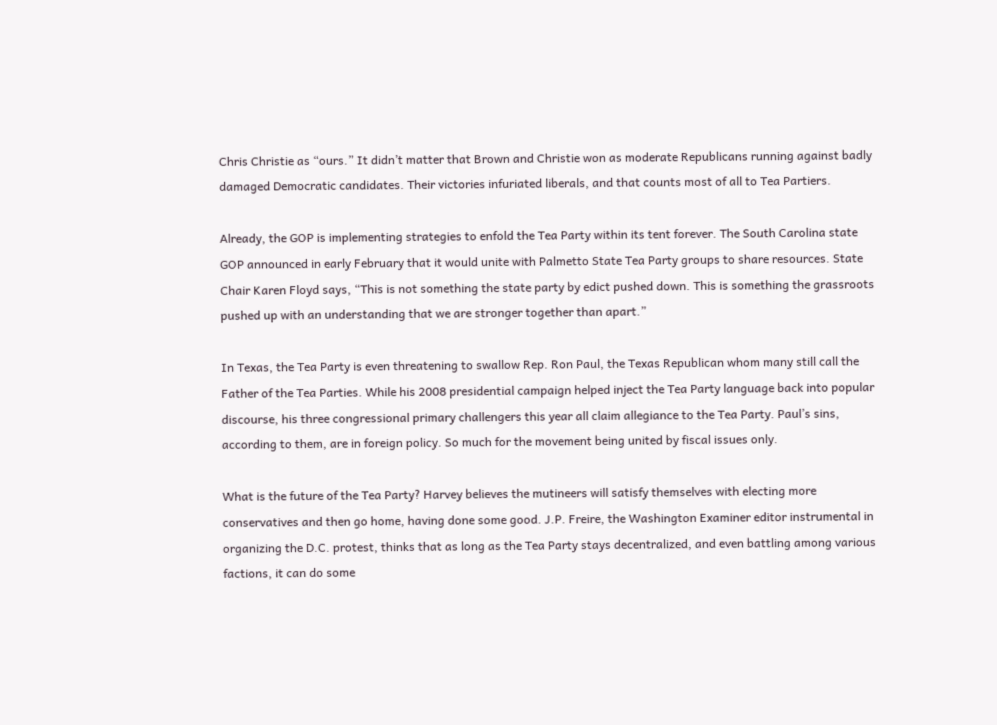Chris Christie as “ours.” It didn’t matter that Brown and Christie won as moderate Republicans running against badly damaged Democratic candidates. Their victories infuriated liberals, and that counts most of all to Tea Partiers.

Already, the GOP is implementing strategies to enfold the Tea Party within its tent forever. The South Carolina state GOP announced in early February that it would unite with Palmetto State Tea Party groups to share resources. State Chair Karen Floyd says, “This is not something the state party by edict pushed down. This is something the grassroots pushed up with an understanding that we are stronger together than apart.”

In Texas, the Tea Party is even threatening to swallow Rep. Ron Paul, the Texas Republican whom many still call the Father of the Tea Parties. While his 2008 presidential campaign helped inject the Tea Party language back into popular discourse, his three congressional primary challengers this year all claim allegiance to the Tea Party. Paul’s sins, according to them, are in foreign policy. So much for the movement being united by fiscal issues only.

What is the future of the Tea Party? Harvey believes the mutineers will satisfy themselves with electing more conservatives and then go home, having done some good. J.P. Freire, the Washington Examiner editor instrumental in organizing the D.C. protest, thinks that as long as the Tea Party stays decentralized, and even battling among various factions, it can do some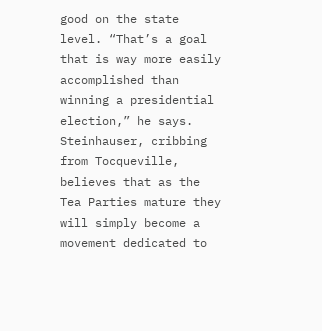good on the state level. “That’s a goal that is way more easily accomplished than winning a presidential election,” he says. Steinhauser, cribbing from Tocqueville, believes that as the Tea Parties mature they will simply become a movement dedicated to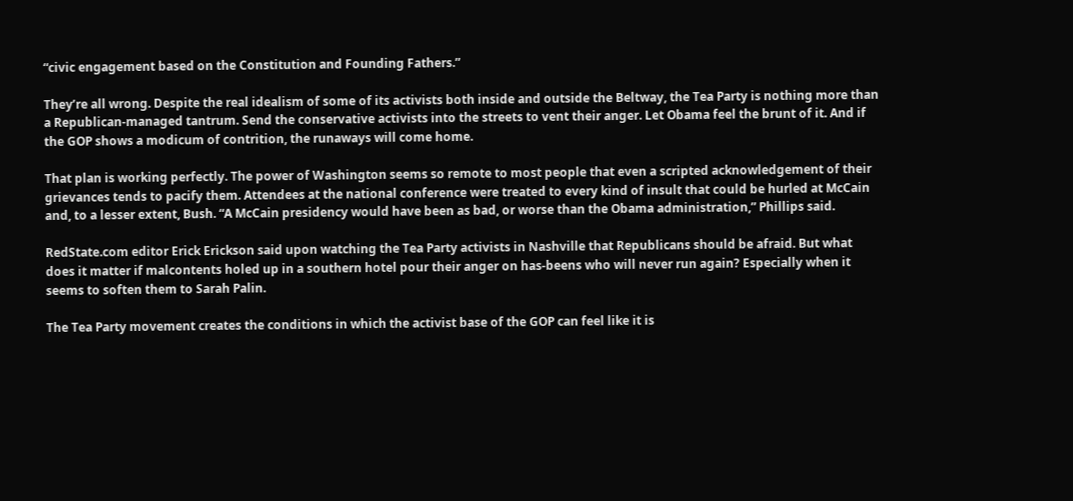“civic engagement based on the Constitution and Founding Fathers.”

They’re all wrong. Despite the real idealism of some of its activists both inside and outside the Beltway, the Tea Party is nothing more than a Republican-managed tantrum. Send the conservative activists into the streets to vent their anger. Let Obama feel the brunt of it. And if the GOP shows a modicum of contrition, the runaways will come home.

That plan is working perfectly. The power of Washington seems so remote to most people that even a scripted acknowledgement of their grievances tends to pacify them. Attendees at the national conference were treated to every kind of insult that could be hurled at McCain and, to a lesser extent, Bush. “A McCain presidency would have been as bad, or worse than the Obama administration,” Phillips said.

RedState.com editor Erick Erickson said upon watching the Tea Party activists in Nashville that Republicans should be afraid. But what does it matter if malcontents holed up in a southern hotel pour their anger on has-beens who will never run again? Especially when it seems to soften them to Sarah Palin.

The Tea Party movement creates the conditions in which the activist base of the GOP can feel like it is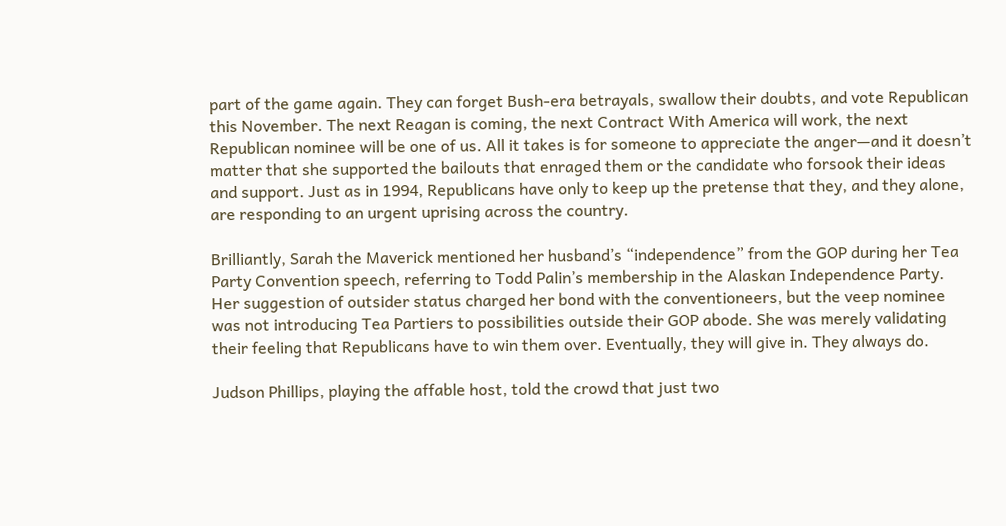part of the game again. They can forget Bush-era betrayals, swallow their doubts, and vote Republican this November. The next Reagan is coming, the next Contract With America will work, the next Republican nominee will be one of us. All it takes is for someone to appreciate the anger—and it doesn’t matter that she supported the bailouts that enraged them or the candidate who forsook their ideas and support. Just as in 1994, Republicans have only to keep up the pretense that they, and they alone, are responding to an urgent uprising across the country.

Brilliantly, Sarah the Maverick mentioned her husband’s “independence” from the GOP during her Tea Party Convention speech, referring to Todd Palin’s membership in the Alaskan Independence Party. Her suggestion of outsider status charged her bond with the conventioneers, but the veep nominee was not introducing Tea Partiers to possibilities outside their GOP abode. She was merely validating their feeling that Republicans have to win them over. Eventually, they will give in. They always do.

Judson Phillips, playing the affable host, told the crowd that just two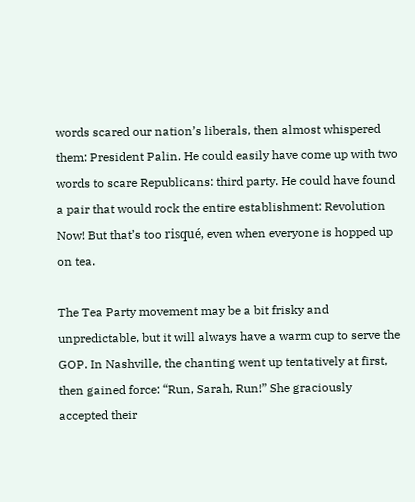words scared our nation’s liberals, then almost whispered them: President Palin. He could easily have come up with two words to scare Republicans: third party. He could have found a pair that would rock the entire establishment: Revolution Now! But that’s too risqué, even when everyone is hopped up on tea.

The Tea Party movement may be a bit frisky and unpredictable, but it will always have a warm cup to serve the GOP. In Nashville, the chanting went up tentatively at first, then gained force: “Run, Sarah, Run!” She graciously accepted their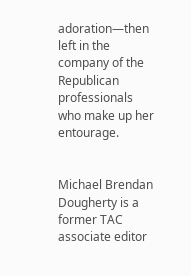adoration—then left in the company of the Republican professionals who make up her entourage.


Michael Brendan Dougherty is a former TAC associate editor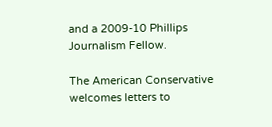and a 2009-10 Phillips Journalism Fellow.

The American Conservative welcomes letters to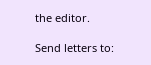the editor.

Send letters to: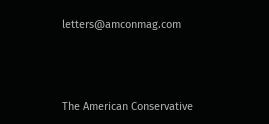letters@amconmag.com



The American Conservative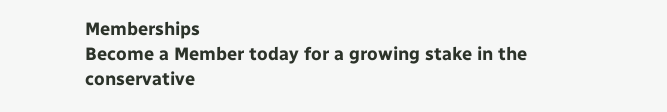Memberships
Become a Member today for a growing stake in the conservative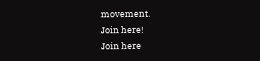movement.
Join here!
Join here